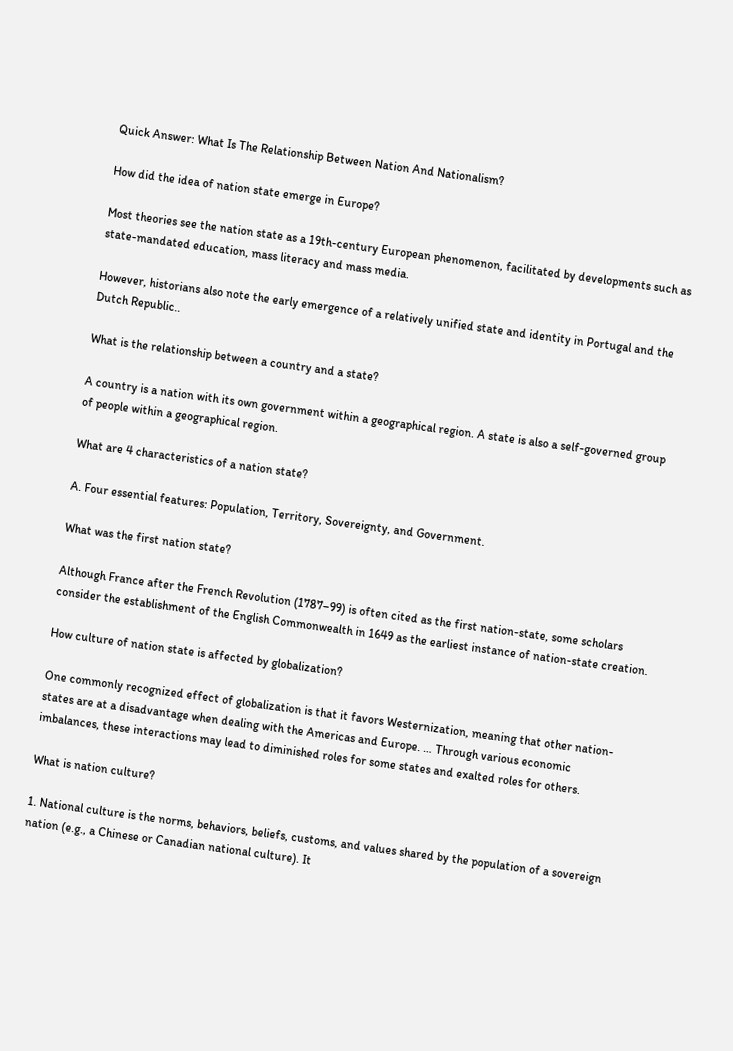Quick Answer: What Is The Relationship Between Nation And Nationalism?

How did the idea of nation state emerge in Europe?

Most theories see the nation state as a 19th-century European phenomenon, facilitated by developments such as state-mandated education, mass literacy and mass media.

However, historians also note the early emergence of a relatively unified state and identity in Portugal and the Dutch Republic..

What is the relationship between a country and a state?

A country is a nation with its own government within a geographical region. A state is also a self-governed group of people within a geographical region.

What are 4 characteristics of a nation state?

A. Four essential features: Population, Territory, Sovereignty, and Government.

What was the first nation state?

Although France after the French Revolution (1787–99) is often cited as the first nation-state, some scholars consider the establishment of the English Commonwealth in 1649 as the earliest instance of nation-state creation.

How culture of nation state is affected by globalization?

One commonly recognized effect of globalization is that it favors Westernization, meaning that other nation-states are at a disadvantage when dealing with the Americas and Europe. … Through various economic imbalances, these interactions may lead to diminished roles for some states and exalted roles for others.

What is nation culture?

1. National culture is the norms, behaviors, beliefs, customs, and values shared by the population of a sovereign nation (e.g., a Chinese or Canadian national culture). It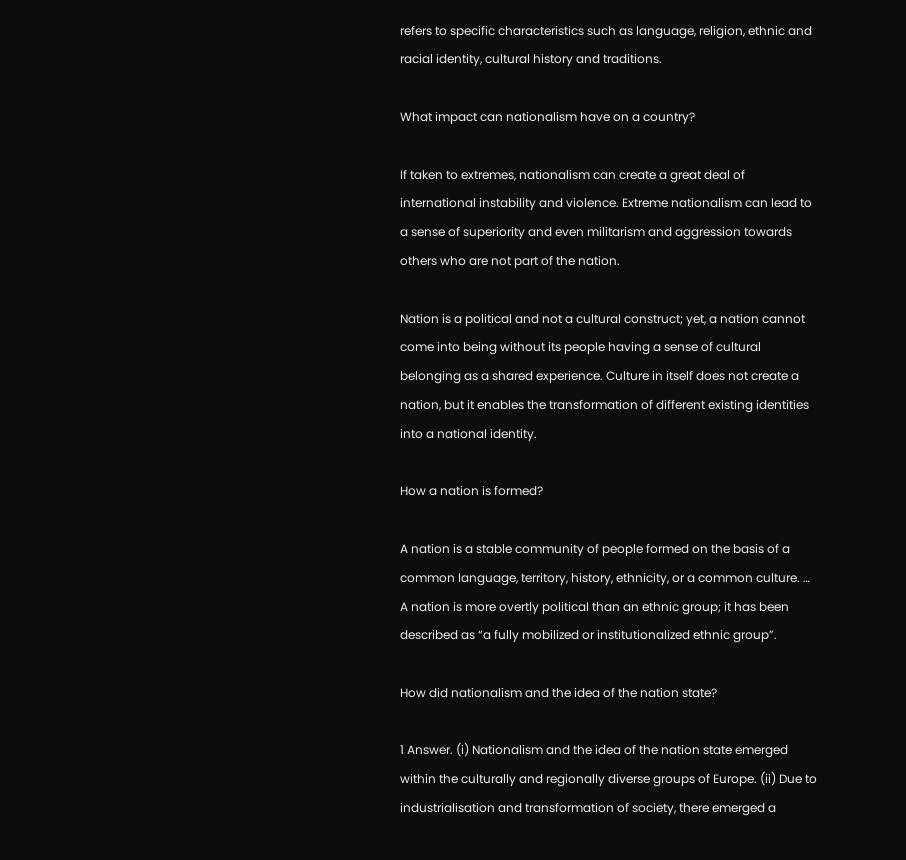refers to specific characteristics such as language, religion, ethnic and racial identity, cultural history and traditions.

What impact can nationalism have on a country?

If taken to extremes, nationalism can create a great deal of international instability and violence. Extreme nationalism can lead to a sense of superiority and even militarism and aggression towards others who are not part of the nation.

Nation is a political and not a cultural construct; yet, a nation cannot come into being without its people having a sense of cultural belonging as a shared experience. Culture in itself does not create a nation, but it enables the transformation of different existing identities into a national identity.

How a nation is formed?

A nation is a stable community of people formed on the basis of a common language, territory, history, ethnicity, or a common culture. … A nation is more overtly political than an ethnic group; it has been described as “a fully mobilized or institutionalized ethnic group”.

How did nationalism and the idea of the nation state?

1 Answer. (i) Nationalism and the idea of the nation state emerged within the culturally and regionally diverse groups of Europe. (ii) Due to industrialisation and transformation of society, there emerged a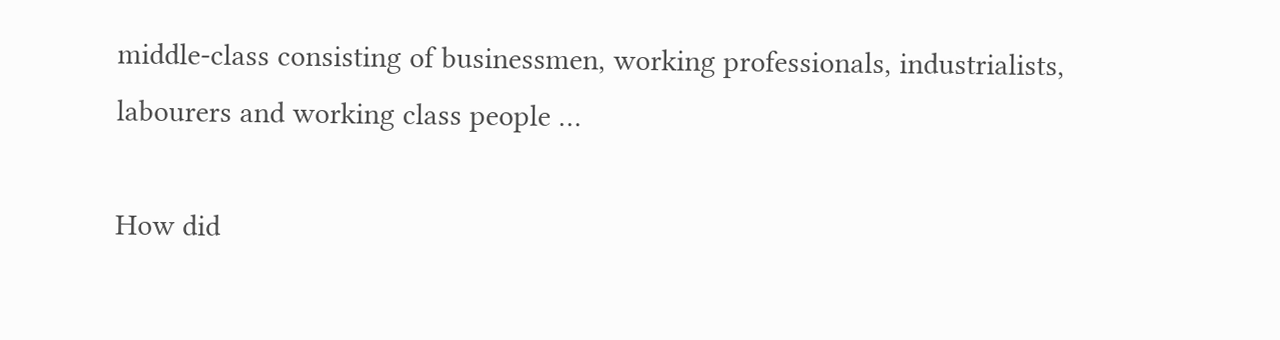middle-class consisting of businessmen, working professionals, industrialists, labourers and working class people …

How did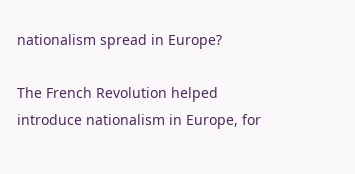nationalism spread in Europe?

The French Revolution helped introduce nationalism in Europe, for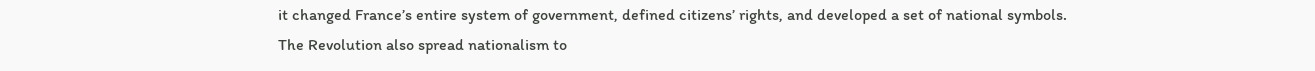it changed France’s entire system of government, defined citizens’ rights, and developed a set of national symbols. The Revolution also spread nationalism to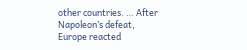other countries. … After Napoleon’s defeat, Europe reacted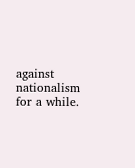against nationalism for a while.